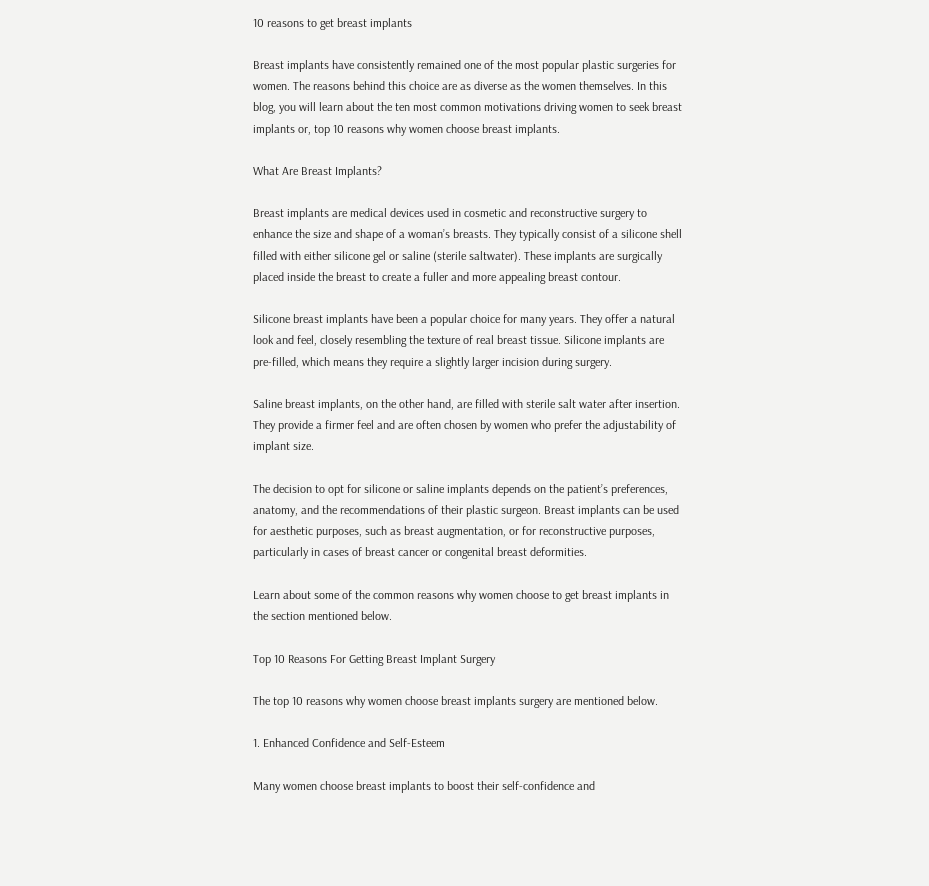10 reasons to get breast implants

Breast implants have consistently remained one of the most popular plastic surgeries for women. The reasons behind this choice are as diverse as the women themselves. In this blog, you will learn about the ten most common motivations driving women to seek breast implants or, top 10 reasons why women choose breast implants.

What Are Breast Implants?

Breast implants are medical devices used in cosmetic and reconstructive surgery to enhance the size and shape of a woman’s breasts. They typically consist of a silicone shell filled with either silicone gel or saline (sterile saltwater). These implants are surgically placed inside the breast to create a fuller and more appealing breast contour.

Silicone breast implants have been a popular choice for many years. They offer a natural look and feel, closely resembling the texture of real breast tissue. Silicone implants are pre-filled, which means they require a slightly larger incision during surgery.

Saline breast implants, on the other hand, are filled with sterile salt water after insertion. They provide a firmer feel and are often chosen by women who prefer the adjustability of implant size.

The decision to opt for silicone or saline implants depends on the patient’s preferences, anatomy, and the recommendations of their plastic surgeon. Breast implants can be used for aesthetic purposes, such as breast augmentation, or for reconstructive purposes, particularly in cases of breast cancer or congenital breast deformities.

Learn about some of the common reasons why women choose to get breast implants in the section mentioned below.

Top 10 Reasons For Getting Breast Implant Surgery

The top 10 reasons why women choose breast implants surgery are mentioned below.

1. Enhanced Confidence and Self-Esteem

Many women choose breast implants to boost their self-confidence and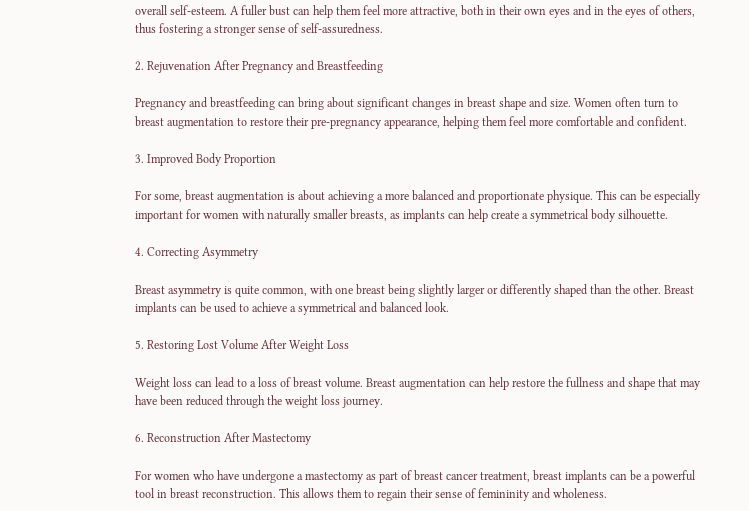overall self-esteem. A fuller bust can help them feel more attractive, both in their own eyes and in the eyes of others, thus fostering a stronger sense of self-assuredness.

2. Rejuvenation After Pregnancy and Breastfeeding

Pregnancy and breastfeeding can bring about significant changes in breast shape and size. Women often turn to breast augmentation to restore their pre-pregnancy appearance, helping them feel more comfortable and confident.

3. Improved Body Proportion

For some, breast augmentation is about achieving a more balanced and proportionate physique. This can be especially important for women with naturally smaller breasts, as implants can help create a symmetrical body silhouette.

4. Correcting Asymmetry

Breast asymmetry is quite common, with one breast being slightly larger or differently shaped than the other. Breast implants can be used to achieve a symmetrical and balanced look.

5. Restoring Lost Volume After Weight Loss

Weight loss can lead to a loss of breast volume. Breast augmentation can help restore the fullness and shape that may have been reduced through the weight loss journey.

6. Reconstruction After Mastectomy

For women who have undergone a mastectomy as part of breast cancer treatment, breast implants can be a powerful tool in breast reconstruction. This allows them to regain their sense of femininity and wholeness.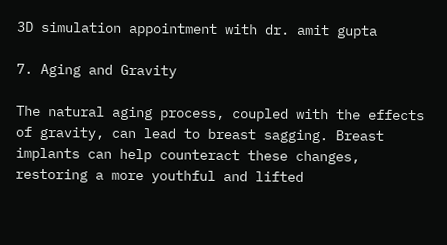3D simulation appointment with dr. amit gupta

7. Aging and Gravity

The natural aging process, coupled with the effects of gravity, can lead to breast sagging. Breast implants can help counteract these changes, restoring a more youthful and lifted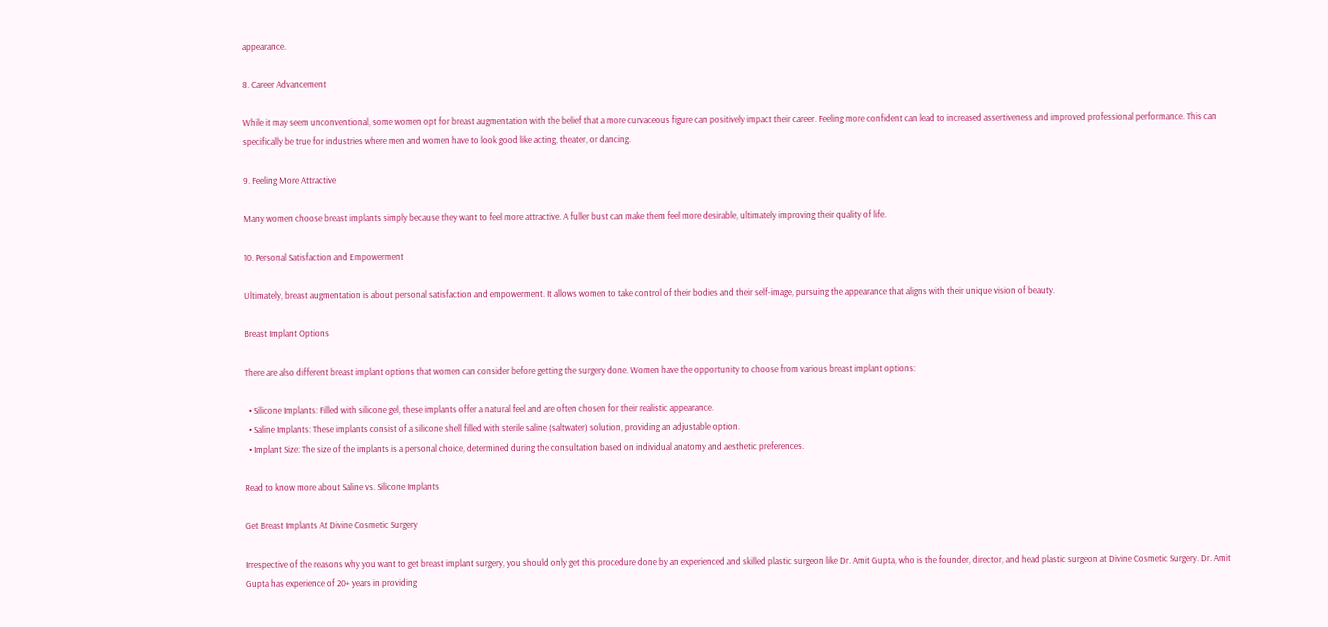appearance.

8. Career Advancement

While it may seem unconventional, some women opt for breast augmentation with the belief that a more curvaceous figure can positively impact their career. Feeling more confident can lead to increased assertiveness and improved professional performance. This can specifically be true for industries where men and women have to look good like acting, theater, or dancing.

9. Feeling More Attractive

Many women choose breast implants simply because they want to feel more attractive. A fuller bust can make them feel more desirable, ultimately improving their quality of life.

10. Personal Satisfaction and Empowerment

Ultimately, breast augmentation is about personal satisfaction and empowerment. It allows women to take control of their bodies and their self-image, pursuing the appearance that aligns with their unique vision of beauty.

Breast Implant Options

There are also different breast implant options that women can consider before getting the surgery done. Women have the opportunity to choose from various breast implant options:

  • Silicone Implants: Filled with silicone gel, these implants offer a natural feel and are often chosen for their realistic appearance.
  • Saline Implants: These implants consist of a silicone shell filled with sterile saline (saltwater) solution, providing an adjustable option.
  • Implant Size: The size of the implants is a personal choice, determined during the consultation based on individual anatomy and aesthetic preferences.

Read to know more about Saline vs. Silicone Implants

Get Breast Implants At Divine Cosmetic Surgery

Irrespective of the reasons why you want to get breast implant surgery, you should only get this procedure done by an experienced and skilled plastic surgeon like Dr. Amit Gupta, who is the founder, director, and head plastic surgeon at Divine Cosmetic Surgery. Dr. Amit Gupta has experience of 20+ years in providing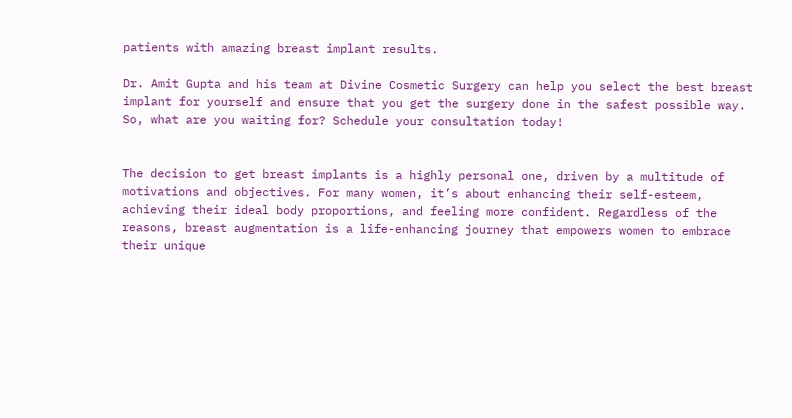patients with amazing breast implant results.

Dr. Amit Gupta and his team at Divine Cosmetic Surgery can help you select the best breast implant for yourself and ensure that you get the surgery done in the safest possible way. So, what are you waiting for? Schedule your consultation today!


The decision to get breast implants is a highly personal one, driven by a multitude of motivations and objectives. For many women, it’s about enhancing their self-esteem, achieving their ideal body proportions, and feeling more confident. Regardless of the reasons, breast augmentation is a life-enhancing journey that empowers women to embrace their unique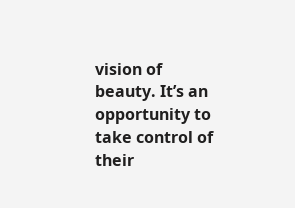vision of beauty. It’s an opportunity to take control of their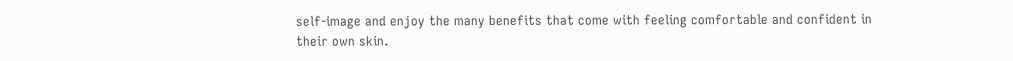self-image and enjoy the many benefits that come with feeling comfortable and confident in their own skin.